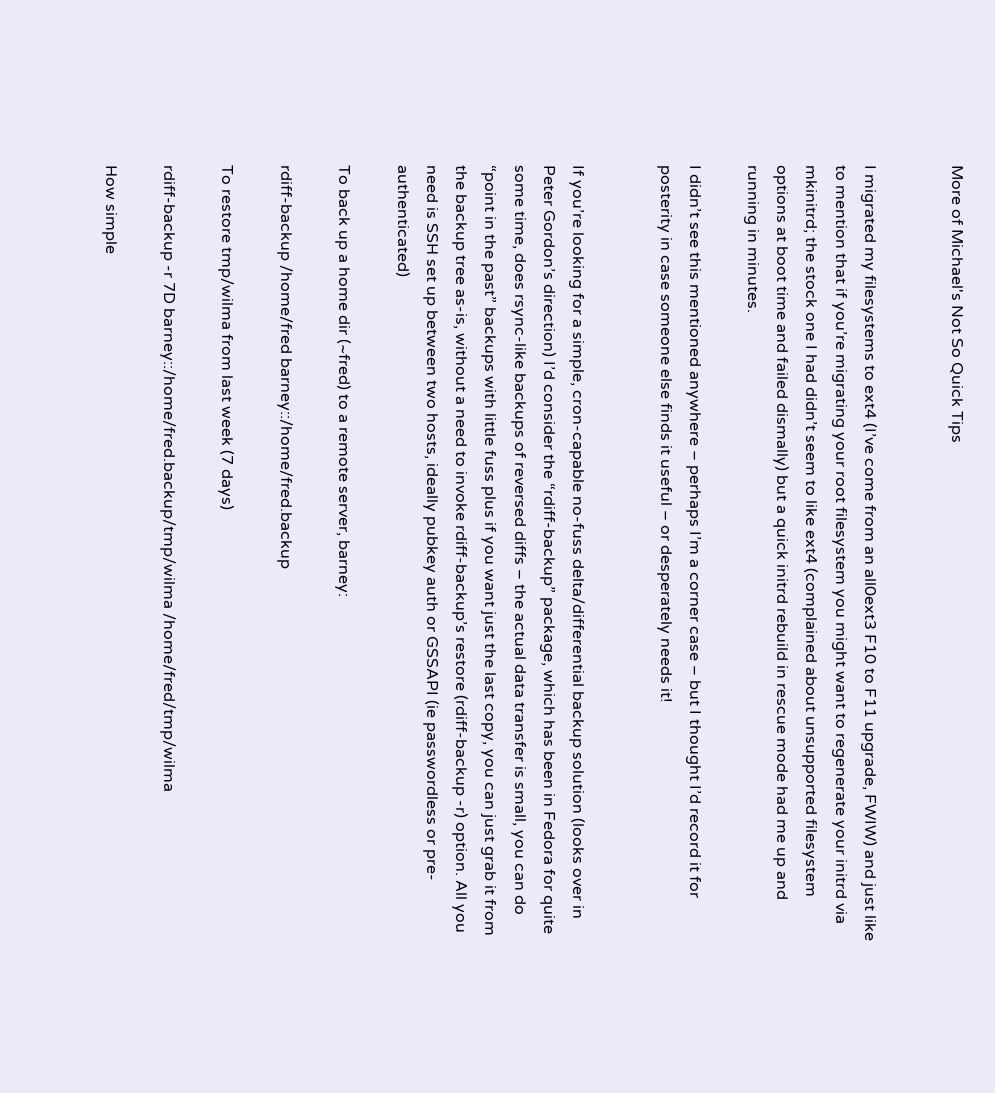More of Michael's Not So Quick Tips


I migrated my filesystems to ext4 (I’ve come from an all0ext3 F10 to F11 upgrade, FWIW) and just like to mention that if you’re migrating your root filesystem you might want to regenerate your initrd via mkinitrd; the stock one I had didn’t seem to like ext4 (complained about unsupported filesystem options at boot time and failed dismally) but a quick initrd rebuild in rescue mode had me up and running in minutes.

I didn’t see this mentioned anywhere – perhaps I’m a corner case – but I thought I’d record it for posterity in case someone else finds it useful – or desperately needs it!


If you’re looking for a simple, cron-capable no-fuss delta/differential backup solution (looks over in Peter Gordon’s direction) I’d consider the “rdiff-backup” package, which has been in Fedora for quite some time, does rsync-like backups of reversed diffs – the actual data transfer is small, you can do “point in the past” backups with little fuss plus if you want just the last copy, you can just grab it from the backup tree as-is, without a need to invoke rdiff-backup’s restore (rdiff-backup -r) option. All you need is SSH set up between two hosts, ideally pubkey auth or GSSAPI (ie passwordless or pre-authenticated)

To back up a home dir (~fred) to a remote server, barney:

rdiff-backup /home/fred barney::/home/fred.backup

To restore tmp/wilma from last week (7 days)

rdiff-backup -r 7D barney::/home/fred.backup/tmp/wilma /home/fred/tmp/wilma

How simple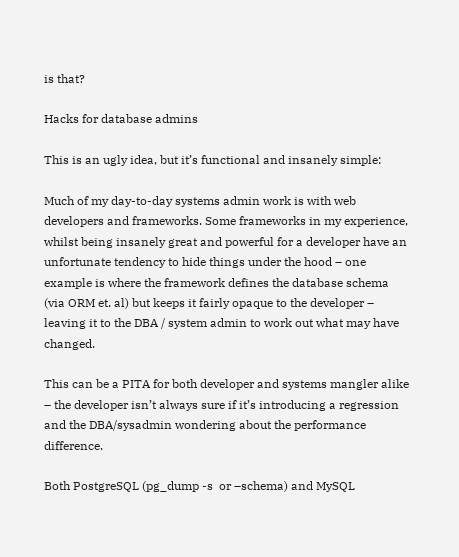is that?

Hacks for database admins

This is an ugly idea, but it’s functional and insanely simple:

Much of my day-to-day systems admin work is with web developers and frameworks. Some frameworks in my experience, whilst being insanely great and powerful for a developer have an unfortunate tendency to hide things under the hood – one example is where the framework defines the database schema (via ORM et. al) but keeps it fairly opaque to the developer – leaving it to the DBA / system admin to work out what may have changed.

This can be a PITA for both developer and systems mangler alike – the developer isn’t always sure if it’s introducing a regression and the DBA/sysadmin wondering about the performance difference.

Both PostgreSQL (pg_dump -s  or –schema) and MySQL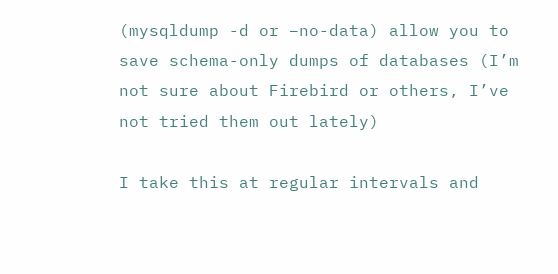(mysqldump -d or –no-data) allow you to save schema-only dumps of databases (I’m not sure about Firebird or others, I’ve not tried them out lately)

I take this at regular intervals and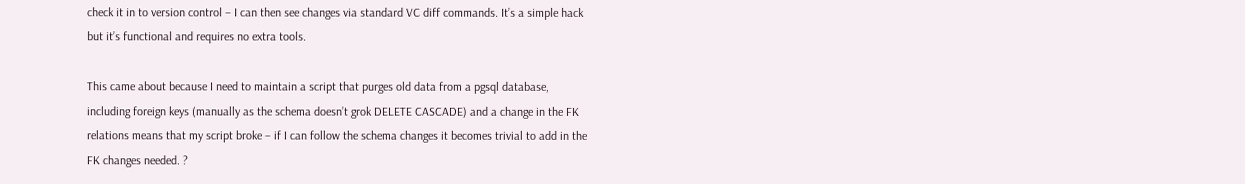check it in to version control – I can then see changes via standard VC diff commands. It’s a simple hack but it’s functional and requires no extra tools.

This came about because I need to maintain a script that purges old data from a pgsql database, including foreign keys (manually as the schema doesn’t grok DELETE CASCADE) and a change in the FK relations means that my script broke – if I can follow the schema changes it becomes trivial to add in the FK changes needed. ?